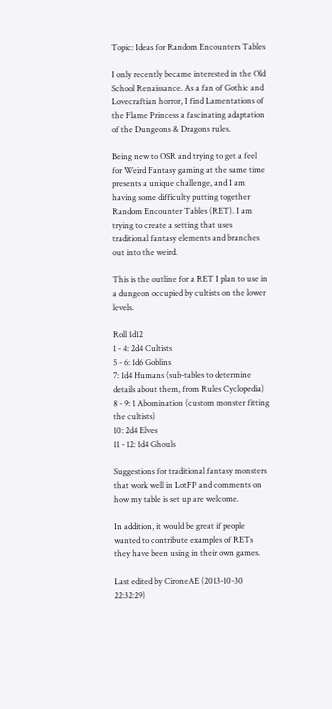Topic: Ideas for Random Encounters Tables

I only recently became interested in the Old School Renaissance. As a fan of Gothic and Lovecraftian horror, I find Lamentations of the Flame Princess a fascinating adaptation of the Dungeons & Dragons rules.

Being new to OSR and trying to get a feel for Weird Fantasy gaming at the same time presents a unique challenge, and I am having some difficulty putting together Random Encounter Tables (RET). I am trying to create a setting that uses traditional fantasy elements and branches out into the weird.

This is the outline for a RET I plan to use in a dungeon occupied by cultists on the lower levels.

Roll 1d12
1 - 4: 2d4 Cultists
5 - 6: 1d6 Goblins
7: 1d4 Humans (sub-tables to determine details about them, from Rules Cyclopedia)
8 - 9: 1 Abomination (custom monster fitting the cultists)
10: 2d4 Elves
11 - 12: 1d4 Ghouls

Suggestions for traditional fantasy monsters that work well in LotFP and comments on how my table is set up are welcome.

In addition, it would be great if people wanted to contribute examples of RETs they have been using in their own games.

Last edited by CironeAE (2013-10-30 22:32:29)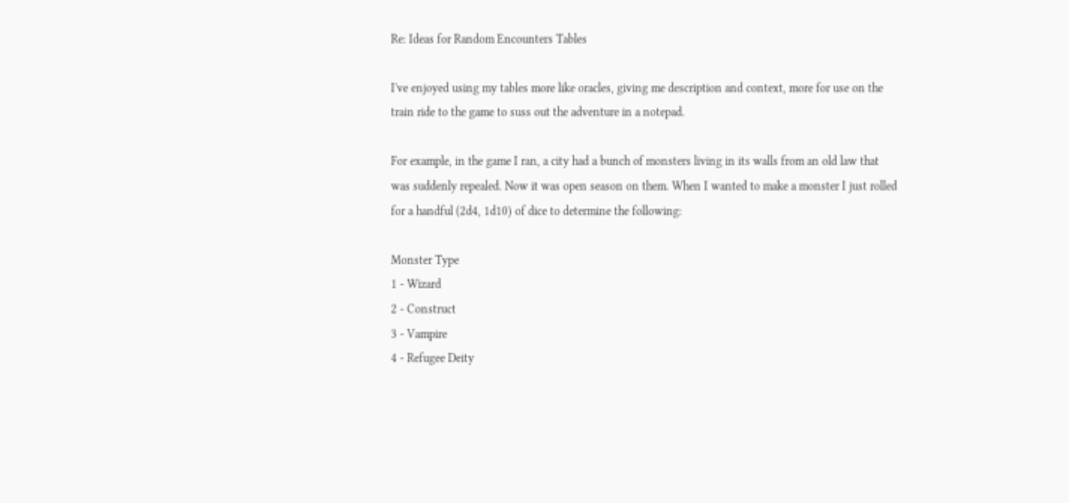Re: Ideas for Random Encounters Tables

I've enjoyed using my tables more like oracles, giving me description and context, more for use on the train ride to the game to suss out the adventure in a notepad.

For example, in the game I ran, a city had a bunch of monsters living in its walls from an old law that was suddenly repealed. Now it was open season on them. When I wanted to make a monster I just rolled for a handful (2d4, 1d10) of dice to determine the following:

Monster Type
1 - Wizard
2 - Construct
3 - Vampire
4 - Refugee Deity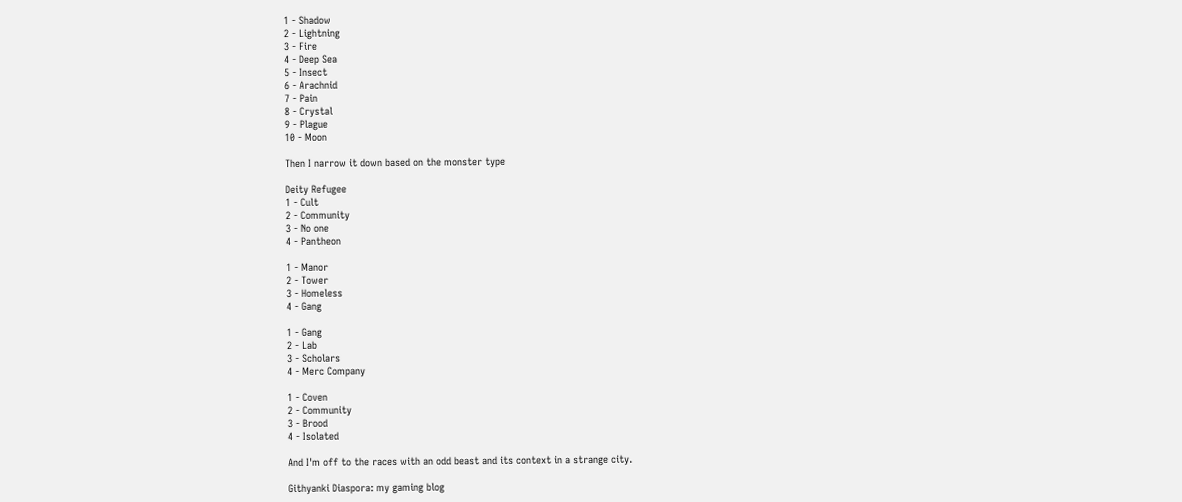1 - Shadow
2 - Lightning
3 - Fire
4 - Deep Sea
5 - Insect
6 - Arachnid
7 - Pain
8 - Crystal
9 - Plague
10 - Moon

Then I narrow it down based on the monster type

Deity Refugee
1 - Cult
2 - Community
3 - No one
4 - Pantheon

1 - Manor
2 - Tower
3 - Homeless
4 - Gang

1 - Gang
2 - Lab
3 - Scholars
4 - Merc Company

1 - Coven
2 - Community
3 - Brood
4 - Isolated

And I'm off to the races with an odd beast and its context in a strange city.

Githyanki Diaspora: my gaming blog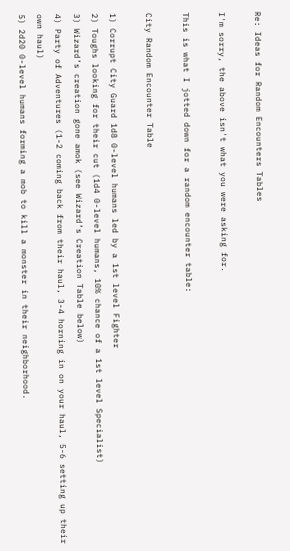Re: Ideas for Random Encounters Tables

I'm sorry, the above isn't what you were asking for.

This is what I jotted down for a random encounter table:

City Random Encounter Table

1) Corrupt City Guard 1d8 0-level humans led by a 1st level Fighter
2) Toughs looking for their cut (1d4 0-level humans, 10% chance of a 1st level Specialist)
3) Wizard’s creation gone amok (see Wizard’s Creation Table below)
4) Party of Adventures (1-2 coming back from their haul, 3-4 horning in on your haul, 5-6 setting up their own haul)
5) 2d20 0-level humans forming a mob to kill a monster in their neighborhood.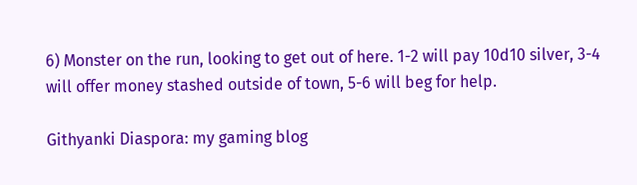6) Monster on the run, looking to get out of here. 1-2 will pay 10d10 silver, 3-4 will offer money stashed outside of town, 5-6 will beg for help.

Githyanki Diaspora: my gaming blog